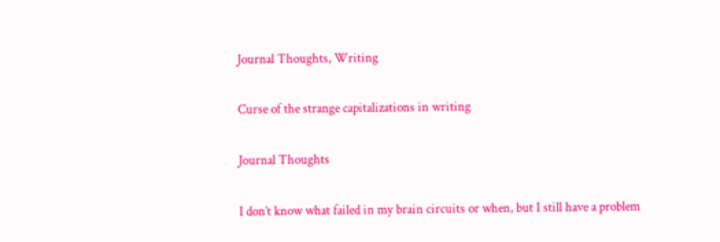Journal Thoughts, Writing

Curse of the strange capitalizations in writing

Journal Thoughts

I don’t know what failed in my brain circuits or when, but I still have a problem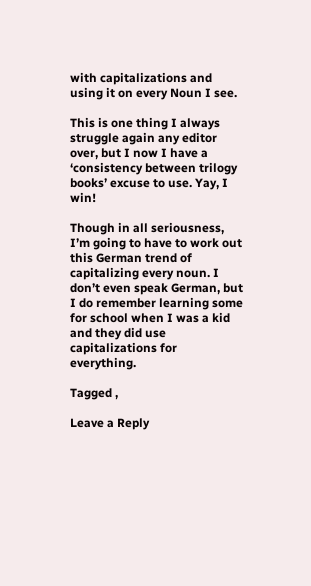with capitalizations and using it on every Noun I see.

This is one thing I always struggle again any editor over, but I now I have a ‘consistency between trilogy books’ excuse to use. Yay, I win!

Though in all seriousness, I’m going to have to work out this German trend of capitalizing every noun. I don’t even speak German, but I do remember learning some for school when I was a kid and they did use capitalizations for everything.

Tagged ,

Leave a Reply